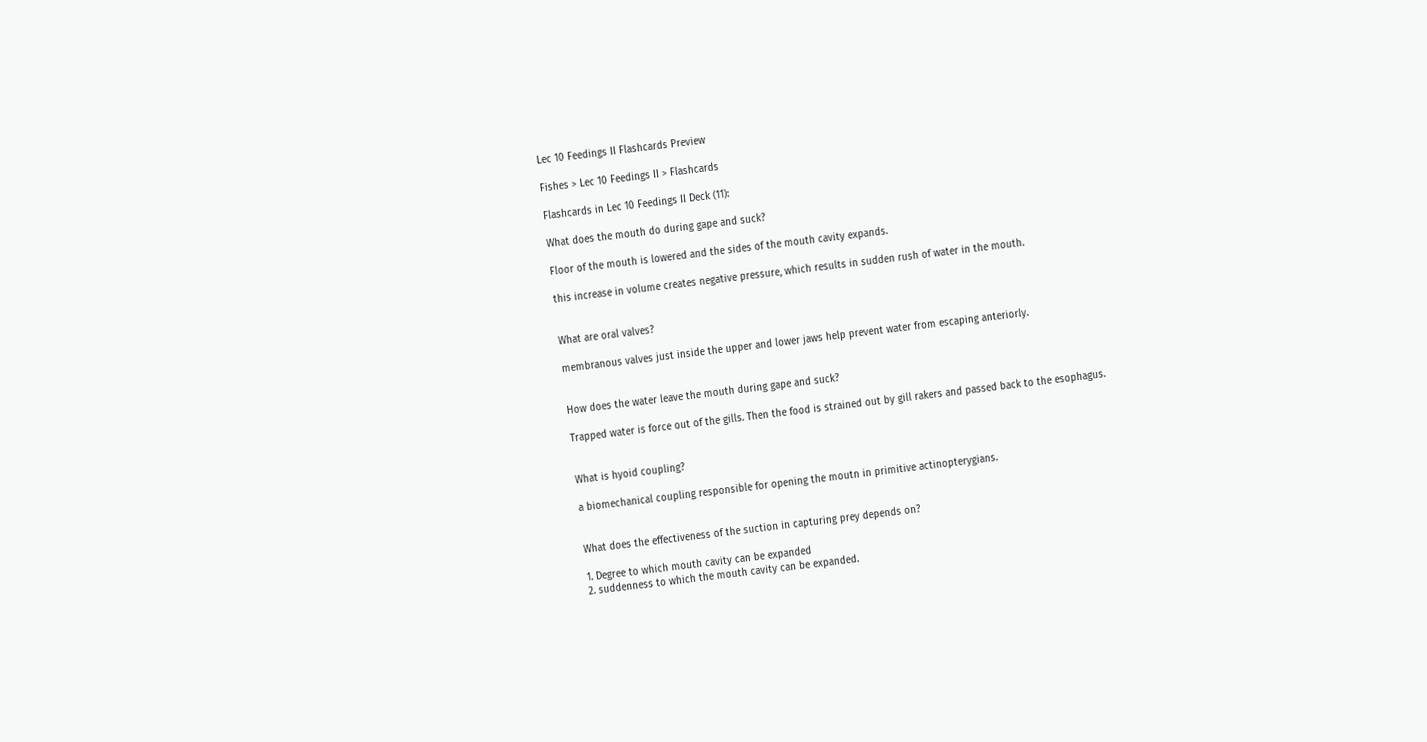Lec 10 Feedings II Flashcards Preview

Fishes > Lec 10 Feedings II > Flashcards

Flashcards in Lec 10 Feedings II Deck (11):

What does the mouth do during gape and suck?

Floor of the mouth is lowered and the sides of the mouth cavity expands.

this increase in volume creates negative pressure, which results in sudden rush of water in the mouth.


What are oral valves?

membranous valves just inside the upper and lower jaws help prevent water from escaping anteriorly.


How does the water leave the mouth during gape and suck?

Trapped water is force out of the gills. Then the food is strained out by gill rakers and passed back to the esophagus.


What is hyoid coupling?

a biomechanical coupling responsible for opening the moutn in primitive actinopterygians.


What does the effectiveness of the suction in capturing prey depends on?

1. Degree to which mouth cavity can be expanded
2. suddenness to which the mouth cavity can be expanded.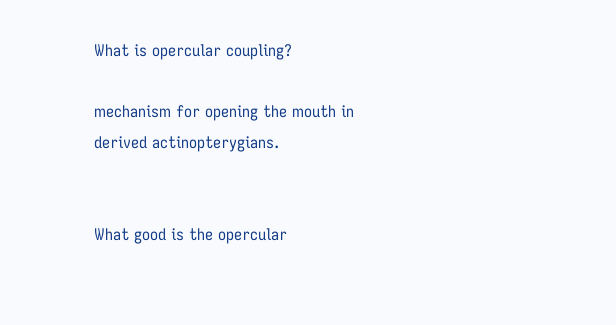What is opercular coupling?

mechanism for opening the mouth in derived actinopterygians.


What good is the opercular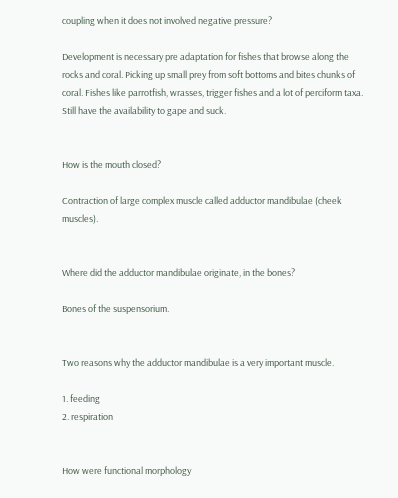coupling when it does not involved negative pressure?

Development is necessary pre adaptation for fishes that browse along the rocks and coral. Picking up small prey from soft bottoms and bites chunks of coral. Fishes like parrotfish, wrasses, trigger fishes and a lot of perciform taxa. Still have the availability to gape and suck.


How is the mouth closed?

Contraction of large complex muscle called adductor mandibulae (cheek muscles).


Where did the adductor mandibulae originate, in the bones?

Bones of the suspensorium.


Two reasons why the adductor mandibulae is a very important muscle.

1. feeding
2. respiration


How were functional morphology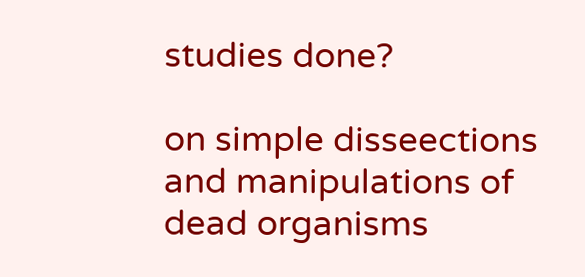studies done?

on simple disseections and manipulations of dead organisms